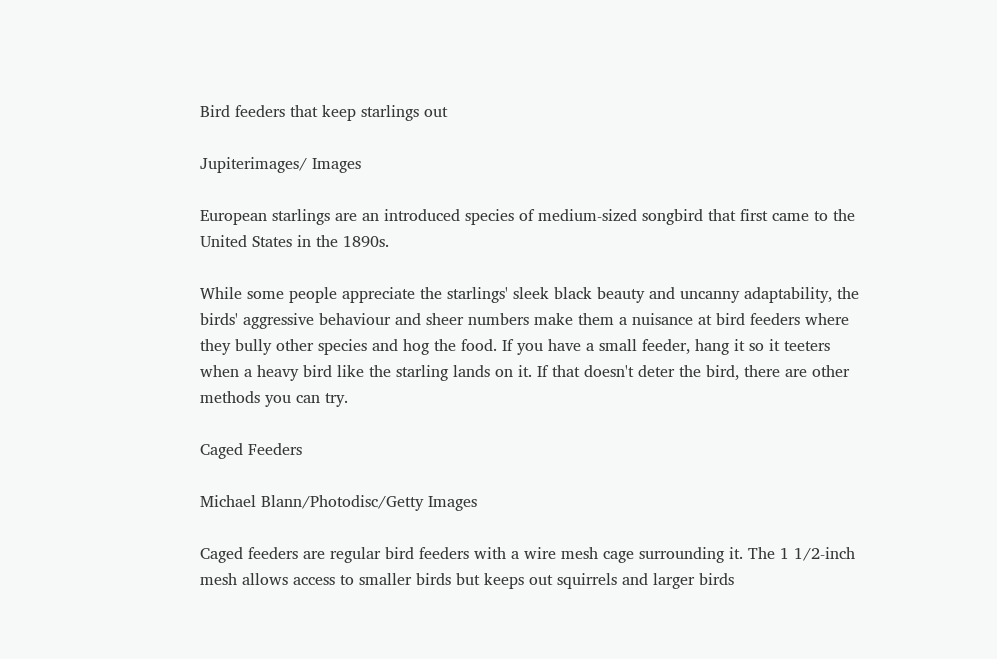Bird feeders that keep starlings out

Jupiterimages/ Images

European starlings are an introduced species of medium-sized songbird that first came to the United States in the 1890s.

While some people appreciate the starlings' sleek black beauty and uncanny adaptability, the birds' aggressive behaviour and sheer numbers make them a nuisance at bird feeders where they bully other species and hog the food. If you have a small feeder, hang it so it teeters when a heavy bird like the starling lands on it. If that doesn't deter the bird, there are other methods you can try.

Caged Feeders

Michael Blann/Photodisc/Getty Images

Caged feeders are regular bird feeders with a wire mesh cage surrounding it. The 1 1/2-inch mesh allows access to smaller birds but keeps out squirrels and larger birds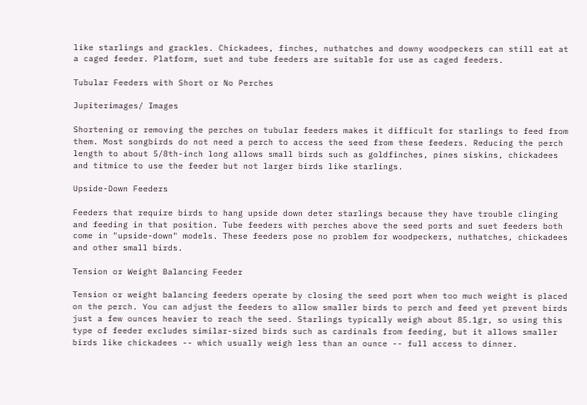like starlings and grackles. Chickadees, finches, nuthatches and downy woodpeckers can still eat at a caged feeder. Platform, suet and tube feeders are suitable for use as caged feeders.

Tubular Feeders with Short or No Perches

Jupiterimages/ Images

Shortening or removing the perches on tubular feeders makes it difficult for starlings to feed from them. Most songbirds do not need a perch to access the seed from these feeders. Reducing the perch length to about 5/8th-inch long allows small birds such as goldfinches, pines siskins, chickadees and titmice to use the feeder but not larger birds like starlings.

Upside-Down Feeders

Feeders that require birds to hang upside down deter starlings because they have trouble clinging and feeding in that position. Tube feeders with perches above the seed ports and suet feeders both come in "upside-down" models. These feeders pose no problem for woodpeckers, nuthatches, chickadees and other small birds.

Tension or Weight Balancing Feeder

Tension or weight balancing feeders operate by closing the seed port when too much weight is placed on the perch. You can adjust the feeders to allow smaller birds to perch and feed yet prevent birds just a few ounces heavier to reach the seed. Starlings typically weigh about 85.1gr, so using this type of feeder excludes similar-sized birds such as cardinals from feeding, but it allows smaller birds like chickadees -- which usually weigh less than an ounce -- full access to dinner.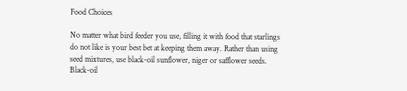Food Choices

No matter what bird feeder you use, filling it with food that starlings do not like is your best bet at keeping them away. Rather than using seed mixtures, use black-oil sunflower, niger or safflower seeds. Black-oil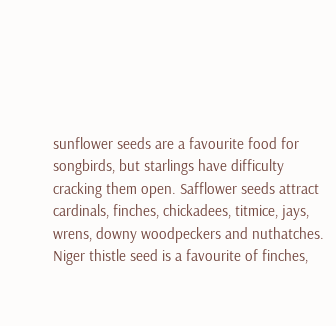sunflower seeds are a favourite food for songbirds, but starlings have difficulty cracking them open. Safflower seeds attract cardinals, finches, chickadees, titmice, jays, wrens, downy woodpeckers and nuthatches. Niger thistle seed is a favourite of finches,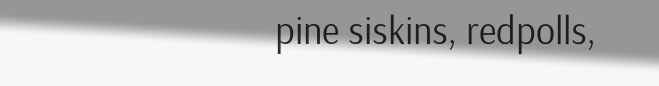pine siskins, redpolls,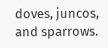doves, juncos, and sparrows.